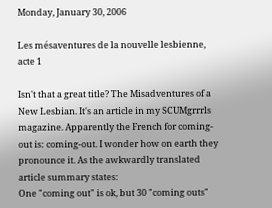Monday, January 30, 2006

Les mésaventures de la nouvelle lesbienne, acte 1

Isn't that a great title? The Misadventures of a New Lesbian. It's an article in my SCUMgrrrls magazine. Apparently the French for coming-out is: coming-out. I wonder how on earth they pronounce it. As the awkwardly translated article summary states:
One "coming out" is ok, but 30 "coming outs"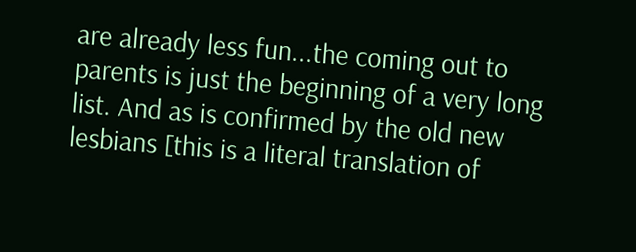are already less fun...the coming out to parents is just the beginning of a very long list. And as is confirmed by the old new lesbians [this is a literal translation of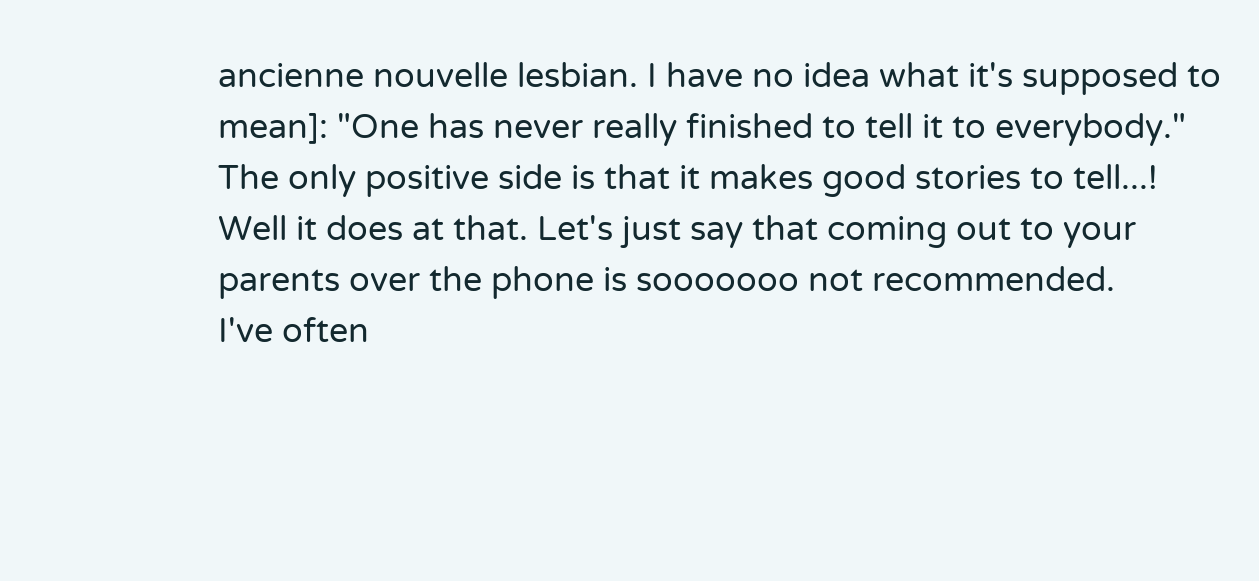ancienne nouvelle lesbian. I have no idea what it's supposed to mean]: "One has never really finished to tell it to everybody." The only positive side is that it makes good stories to tell...!
Well it does at that. Let's just say that coming out to your parents over the phone is sooooooo not recommended.
I've often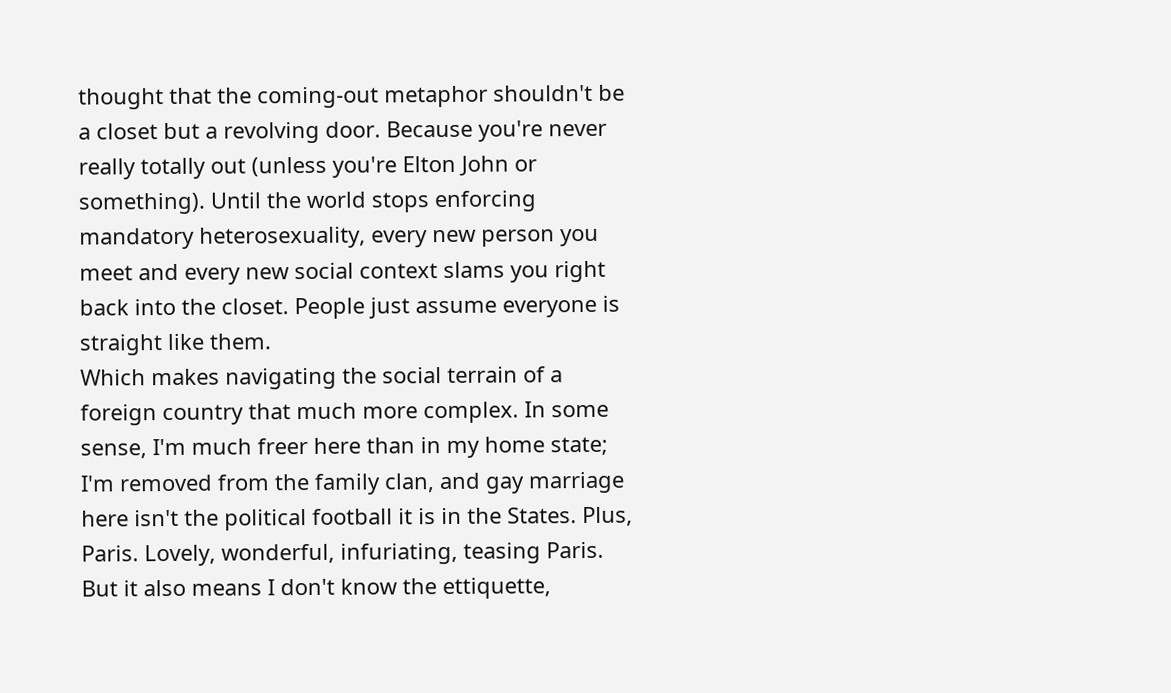thought that the coming-out metaphor shouldn't be a closet but a revolving door. Because you're never really totally out (unless you're Elton John or something). Until the world stops enforcing mandatory heterosexuality, every new person you meet and every new social context slams you right back into the closet. People just assume everyone is straight like them.
Which makes navigating the social terrain of a foreign country that much more complex. In some sense, I'm much freer here than in my home state; I'm removed from the family clan, and gay marriage here isn't the political football it is in the States. Plus, Paris. Lovely, wonderful, infuriating, teasing Paris. But it also means I don't know the ettiquette,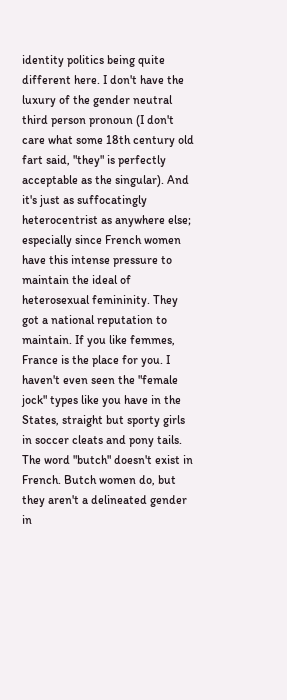identity politics being quite different here. I don't have the luxury of the gender neutral third person pronoun (I don't care what some 18th century old fart said, "they" is perfectly acceptable as the singular). And it's just as suffocatingly heterocentrist as anywhere else; especially since French women have this intense pressure to maintain the ideal of heterosexual femininity. They got a national reputation to maintain. If you like femmes, France is the place for you. I haven't even seen the "female jock" types like you have in the States, straight but sporty girls in soccer cleats and pony tails. The word "butch" doesn't exist in French. Butch women do, but they aren't a delineated gender in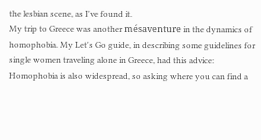the lesbian scene, as I've found it.
My trip to Greece was another mésaventure in the dynamics of homophobia. My Let's Go guide, in describing some guidelines for single women traveling alone in Greece, had this advice:
Homophobia is also widespread, so asking where you can find a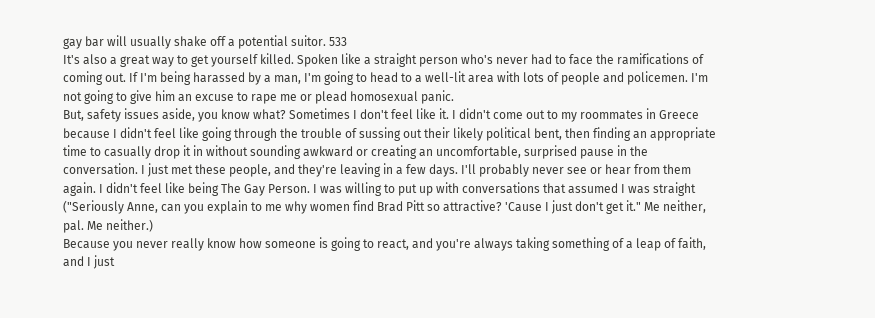gay bar will usually shake off a potential suitor. 533
It's also a great way to get yourself killed. Spoken like a straight person who's never had to face the ramifications of coming out. If I'm being harassed by a man, I'm going to head to a well-lit area with lots of people and policemen. I'm not going to give him an excuse to rape me or plead homosexual panic.
But, safety issues aside, you know what? Sometimes I don't feel like it. I didn't come out to my roommates in Greece because I didn't feel like going through the trouble of sussing out their likely political bent, then finding an appropriate time to casually drop it in without sounding awkward or creating an uncomfortable, surprised pause in the conversation. I just met these people, and they're leaving in a few days. I'll probably never see or hear from them again. I didn't feel like being The Gay Person. I was willing to put up with conversations that assumed I was straight ("Seriously Anne, can you explain to me why women find Brad Pitt so attractive? 'Cause I just don't get it." Me neither, pal. Me neither.)
Because you never really know how someone is going to react, and you're always taking something of a leap of faith, and I just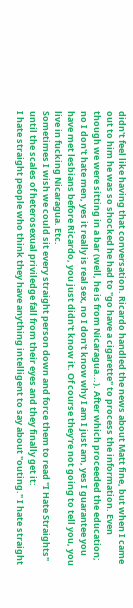didn't feel like having that conversation. Ricardo handled the news about Matt fine, but when I came out to him he was so shocked he had to "go have a cigarette" to process the information. Even though we were sitting in a bar (well, he is from Nicaragua...). After which proceeded the education; no I don't hate men, yes it really is real sex, no I don't know why I am I just am, yes I guarantee you have met lesbians before Ricardo, you just didn't know it. Of course they're not going to tell you, you live in fucking Nicaragua. Etc.
Sometimes I wish we could sit every straight person down and force them to read "I Hate Straights" until the scales of heterosexual priviledge fall from their eyes and they finally get it:
I hate straight people who think they have anything intelligent to say about "outing." I hate straight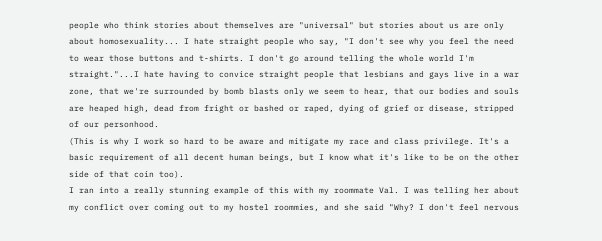people who think stories about themselves are "universal" but stories about us are only about homosexuality... I hate straight people who say, "I don't see why you feel the need to wear those buttons and t-shirts. I don't go around telling the whole world I'm straight."...I hate having to convice straight people that lesbians and gays live in a war zone, that we're surrounded by bomb blasts only we seem to hear, that our bodies and souls are heaped high, dead from fright or bashed or raped, dying of grief or disease, stripped of our personhood.
(This is why I work so hard to be aware and mitigate my race and class privilege. It's a basic requirement of all decent human beings, but I know what it's like to be on the other side of that coin too).
I ran into a really stunning example of this with my roommate Val. I was telling her about my conflict over coming out to my hostel roommies, and she said "Why? I don't feel nervous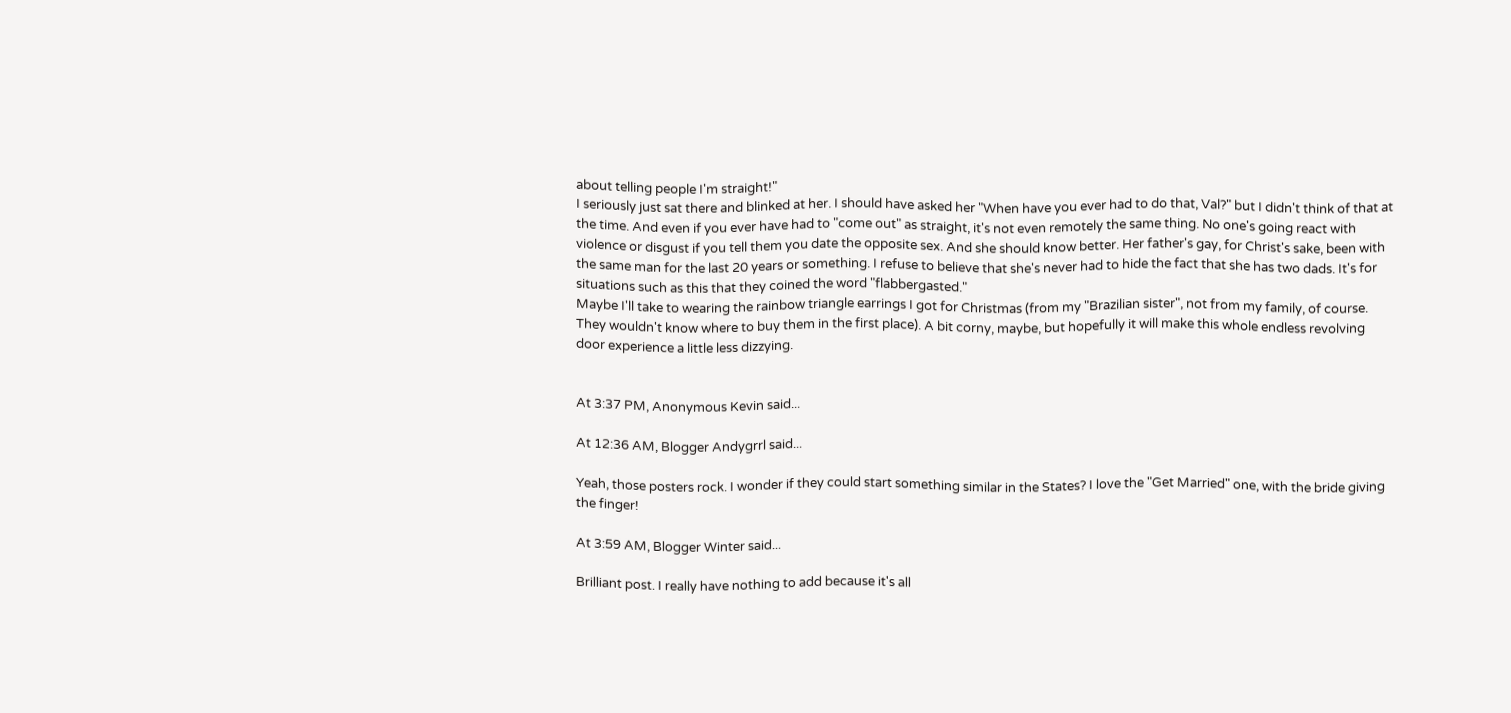about telling people I'm straight!"
I seriously just sat there and blinked at her. I should have asked her "When have you ever had to do that, Val?" but I didn't think of that at the time. And even if you ever have had to "come out" as straight, it's not even remotely the same thing. No one's going react with violence or disgust if you tell them you date the opposite sex. And she should know better. Her father's gay, for Christ's sake, been with the same man for the last 20 years or something. I refuse to believe that she's never had to hide the fact that she has two dads. It's for situations such as this that they coined the word "flabbergasted."
Maybe I'll take to wearing the rainbow triangle earrings I got for Christmas (from my "Brazilian sister", not from my family, of course. They wouldn't know where to buy them in the first place). A bit corny, maybe, but hopefully it will make this whole endless revolving door experience a little less dizzying.


At 3:37 PM, Anonymous Kevin said...

At 12:36 AM, Blogger Andygrrl said...

Yeah, those posters rock. I wonder if they could start something similar in the States? I love the "Get Married" one, with the bride giving the finger!

At 3:59 AM, Blogger Winter said...

Brilliant post. I really have nothing to add because it's all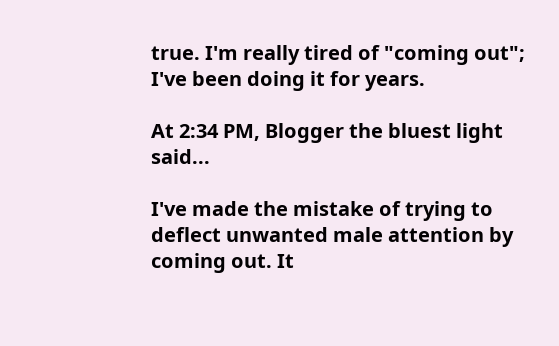true. I'm really tired of "coming out"; I've been doing it for years.

At 2:34 PM, Blogger the bluest light said...

I've made the mistake of trying to deflect unwanted male attention by coming out. It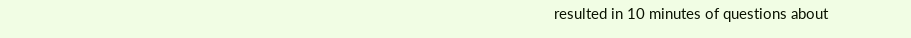resulted in 10 minutes of questions about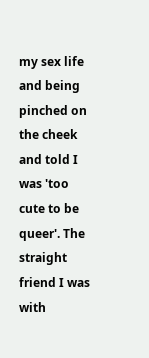my sex life and being pinched on the cheek and told I was 'too cute to be queer'. The straight friend I was with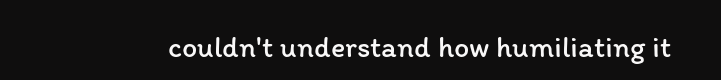couldn't understand how humiliating it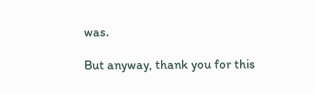was.

But anyway, thank you for this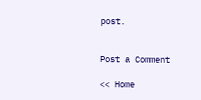post.


Post a Comment

<< Home